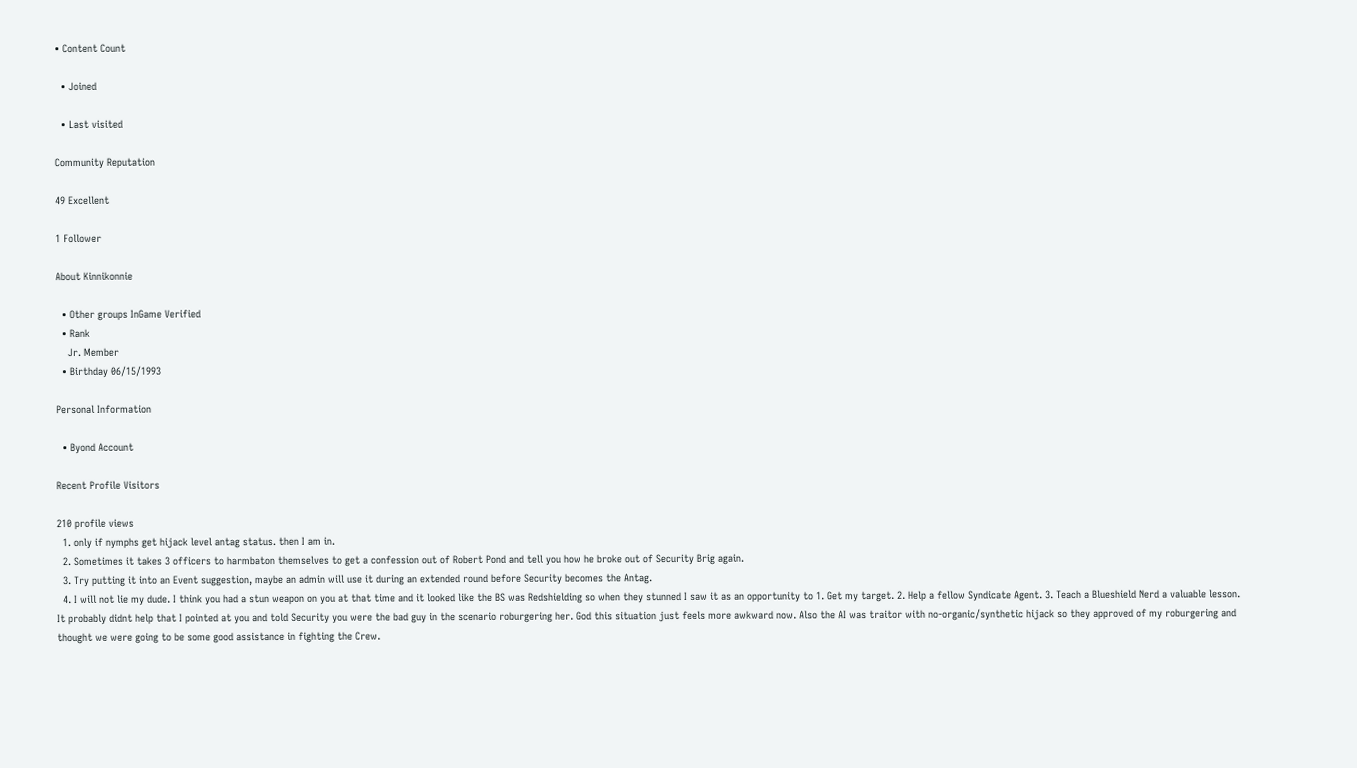• Content Count

  • Joined

  • Last visited

Community Reputation

49 Excellent

1 Follower

About Kinnikonnie

  • Other groups InGame Verified
  • Rank
    Jr. Member
  • Birthday 06/15/1993

Personal Information

  • Byond Account

Recent Profile Visitors

210 profile views
  1. only if nymphs get hijack level antag status. then I am in.
  2. Sometimes it takes 3 officers to harmbaton themselves to get a confession out of Robert Pond and tell you how he broke out of Security Brig again.
  3. Try putting it into an Event suggestion, maybe an admin will use it during an extended round before Security becomes the Antag.
  4. I will not lie my dude. I think you had a stun weapon on you at that time and it looked like the BS was Redshielding so when they stunned I saw it as an opportunity to 1. Get my target. 2. Help a fellow Syndicate Agent. 3. Teach a Blueshield Nerd a valuable lesson. It probably didnt help that I pointed at you and told Security you were the bad guy in the scenario roburgering her. God this situation just feels more awkward now. Also the AI was traitor with no-organic/synthetic hijack so they approved of my roburgering and thought we were going to be some good assistance in fighting the Crew.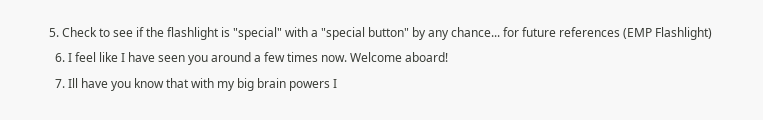5. Check to see if the flashlight is "special" with a "special button" by any chance... for future references (EMP Flashlight)
  6. I feel like I have seen you around a few times now. Welcome aboard!
  7. Ill have you know that with my big brain powers I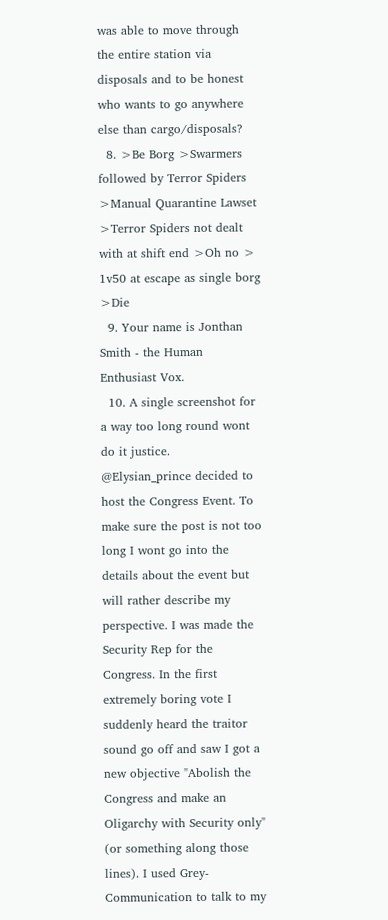was able to move through the entire station via disposals and to be honest who wants to go anywhere else than cargo/disposals?
  8. >Be Borg >Swarmers followed by Terror Spiders >Manual Quarantine Lawset >Terror Spiders not dealt with at shift end >Oh no > 1v50 at escape as single borg >Die
  9. Your name is Jonthan Smith - the Human Enthusiast Vox.
  10. A single screenshot for a way too long round wont do it justice. @Elysian_prince decided to host the Congress Event. To make sure the post is not too long I wont go into the details about the event but will rather describe my perspective. I was made the Security Rep for the Congress. In the first extremely boring vote I suddenly heard the traitor sound go off and saw I got a new objective "Abolish the Congress and make an Oligarchy with Security only" (or something along those lines). I used Grey-Communication to talk to my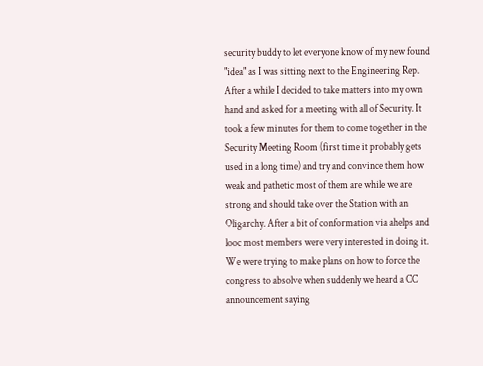security buddy to let everyone know of my new found "idea" as I was sitting next to the Engineering Rep. After a while I decided to take matters into my own hand and asked for a meeting with all of Security. It took a few minutes for them to come together in the Security Meeting Room (first time it probably gets used in a long time) and try and convince them how weak and pathetic most of them are while we are strong and should take over the Station with an Oligarchy. After a bit of conformation via ahelps and looc most members were very interested in doing it. We were trying to make plans on how to force the congress to absolve when suddenly we heard a CC announcement saying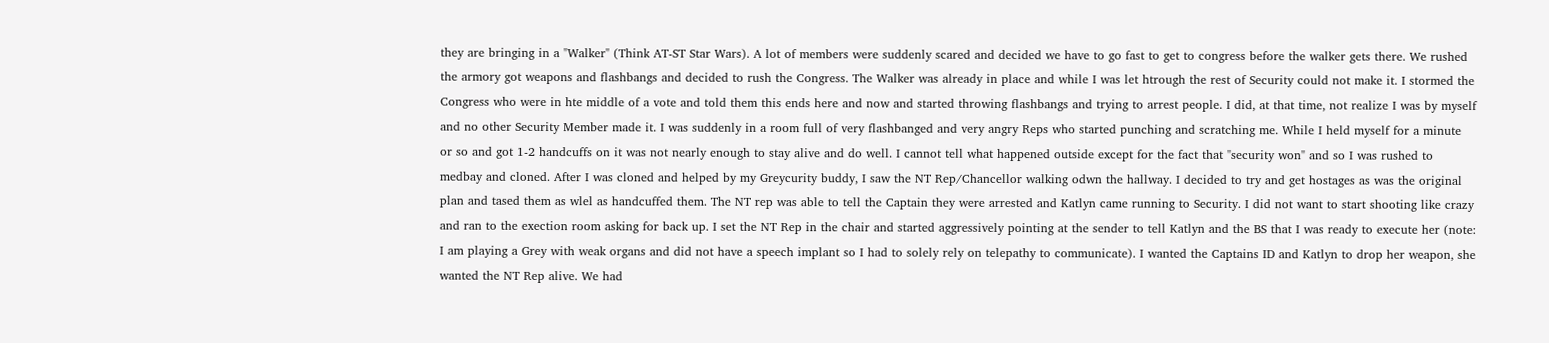they are bringing in a "Walker" (Think AT-ST Star Wars). A lot of members were suddenly scared and decided we have to go fast to get to congress before the walker gets there. We rushed the armory got weapons and flashbangs and decided to rush the Congress. The Walker was already in place and while I was let htrough the rest of Security could not make it. I stormed the Congress who were in hte middle of a vote and told them this ends here and now and started throwing flashbangs and trying to arrest people. I did, at that time, not realize I was by myself and no other Security Member made it. I was suddenly in a room full of very flashbanged and very angry Reps who started punching and scratching me. While I held myself for a minute or so and got 1-2 handcuffs on it was not nearly enough to stay alive and do well. I cannot tell what happened outside except for the fact that "security won" and so I was rushed to medbay and cloned. After I was cloned and helped by my Greycurity buddy, I saw the NT Rep/Chancellor walking odwn the hallway. I decided to try and get hostages as was the original plan and tased them as wlel as handcuffed them. The NT rep was able to tell the Captain they were arrested and Katlyn came running to Security. I did not want to start shooting like crazy and ran to the exection room asking for back up. I set the NT Rep in the chair and started aggressively pointing at the sender to tell Katlyn and the BS that I was ready to execute her (note: I am playing a Grey with weak organs and did not have a speech implant so I had to solely rely on telepathy to communicate). I wanted the Captains ID and Katlyn to drop her weapon, she wanted the NT Rep alive. We had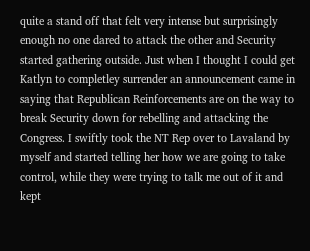quite a stand off that felt very intense but surprisingly enough no one dared to attack the other and Security started gathering outside. Just when I thought I could get Katlyn to completley surrender an announcement came in saying that Republican Reinforcements are on the way to break Security down for rebelling and attacking the Congress. I swiftly took the NT Rep over to Lavaland by myself and started telling her how we are going to take control, while they were trying to talk me out of it and kept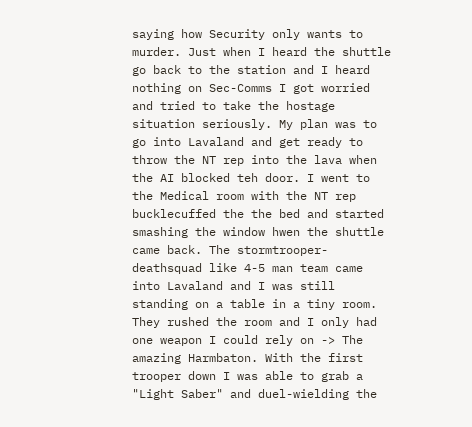saying how Security only wants to murder. Just when I heard the shuttle go back to the station and I heard nothing on Sec-Comms I got worried and tried to take the hostage situation seriously. My plan was to go into Lavaland and get ready to throw the NT rep into the lava when the AI blocked teh door. I went to the Medical room with the NT rep bucklecuffed the the bed and started smashing the window hwen the shuttle came back. The stormtrooper-deathsquad like 4-5 man team came into Lavaland and I was still standing on a table in a tiny room. They rushed the room and I only had one weapon I could rely on -> The amazing Harmbaton. With the first trooper down I was able to grab a "Light Saber" and duel-wielding the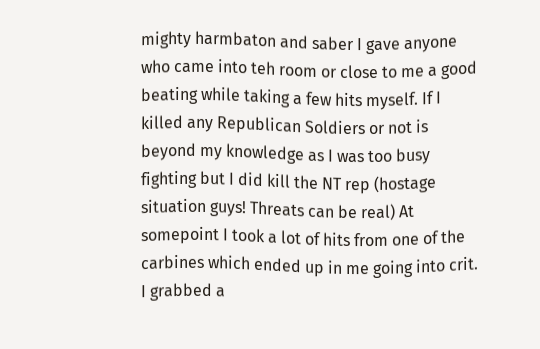mighty harmbaton and saber I gave anyone who came into teh room or close to me a good beating while taking a few hits myself. If I killed any Republican Soldiers or not is beyond my knowledge as I was too busy fighting but I did kill the NT rep (hostage situation guys! Threats can be real) At somepoint I took a lot of hits from one of the carbines which ended up in me going into crit. I grabbed a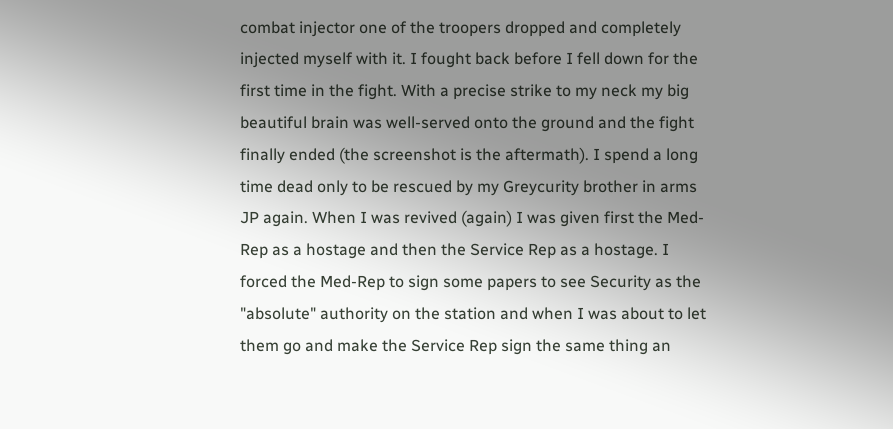combat injector one of the troopers dropped and completely injected myself with it. I fought back before I fell down for the first time in the fight. With a precise strike to my neck my big beautiful brain was well-served onto the ground and the fight finally ended (the screenshot is the aftermath). I spend a long time dead only to be rescued by my Greycurity brother in arms JP again. When I was revived (again) I was given first the Med-Rep as a hostage and then the Service Rep as a hostage. I forced the Med-Rep to sign some papers to see Security as the "absolute" authority on the station and when I was about to let them go and make the Service Rep sign the same thing an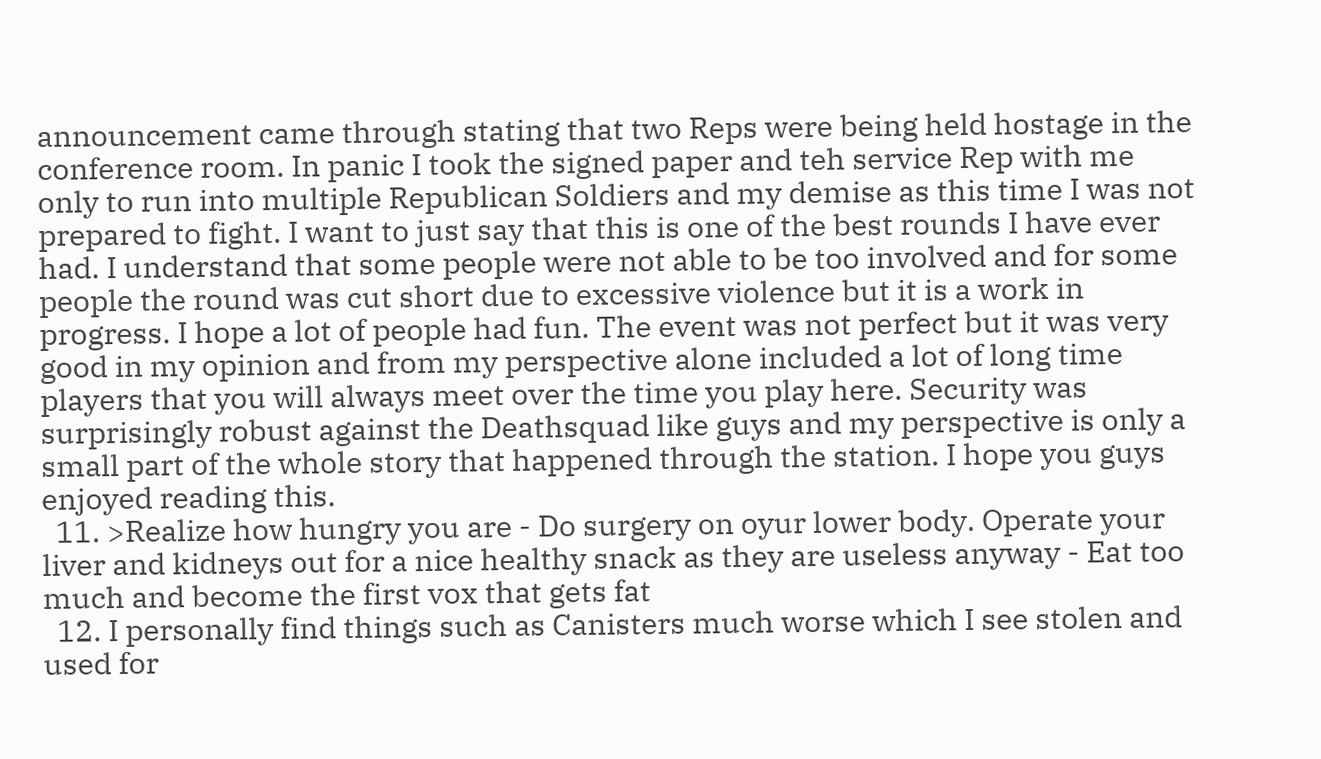announcement came through stating that two Reps were being held hostage in the conference room. In panic I took the signed paper and teh service Rep with me only to run into multiple Republican Soldiers and my demise as this time I was not prepared to fight. I want to just say that this is one of the best rounds I have ever had. I understand that some people were not able to be too involved and for some people the round was cut short due to excessive violence but it is a work in progress. I hope a lot of people had fun. The event was not perfect but it was very good in my opinion and from my perspective alone included a lot of long time players that you will always meet over the time you play here. Security was surprisingly robust against the Deathsquad like guys and my perspective is only a small part of the whole story that happened through the station. I hope you guys enjoyed reading this.
  11. >Realize how hungry you are - Do surgery on oyur lower body. Operate your liver and kidneys out for a nice healthy snack as they are useless anyway - Eat too much and become the first vox that gets fat
  12. I personally find things such as Canisters much worse which I see stolen and used for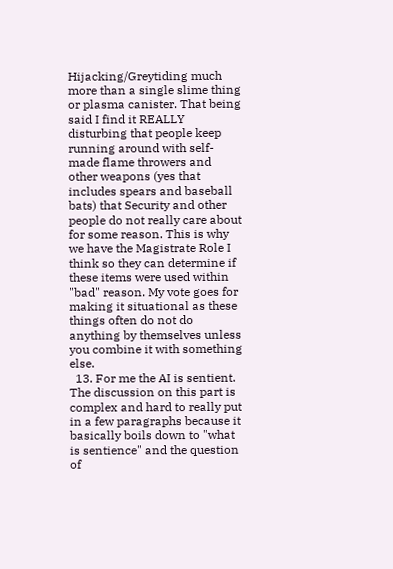Hijacking/Greytiding much more than a single slime thing or plasma canister. That being said I find it REALLY disturbing that people keep running around with self-made flame throwers and other weapons (yes that includes spears and baseball bats) that Security and other people do not really care about for some reason. This is why we have the Magistrate Role I think so they can determine if these items were used within "bad" reason. My vote goes for making it situational as these things often do not do anything by themselves unless you combine it with something else.
  13. For me the AI is sentient. The discussion on this part is complex and hard to really put in a few paragraphs because it basically boils down to "what is sentience" and the question of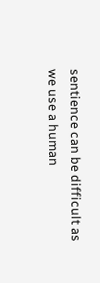sentience can be difficult as we use a human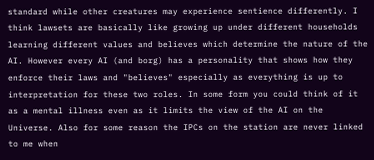standard while other creatures may experience sentience differently. I think lawsets are basically like growing up under different households learning different values and believes which determine the nature of the AI. However every AI (and borg) has a personality that shows how they enforce their laws and "believes" especially as everything is up to interpretation for these two roles. In some form you could think of it as a mental illness even as it limits the view of the AI on the Universe. Also for some reason the IPCs on the station are never linked to me when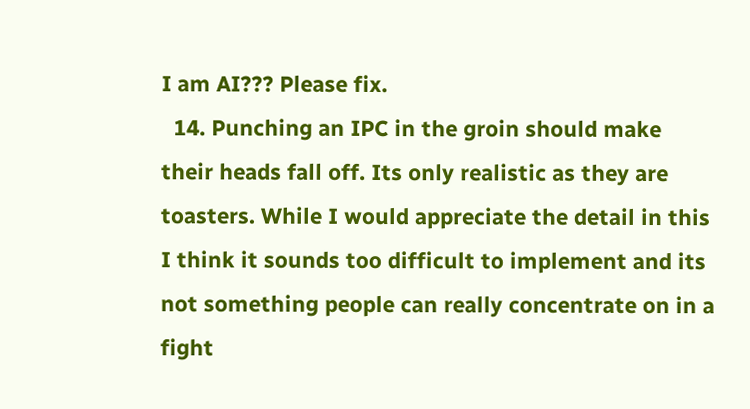I am AI??? Please fix.
  14. Punching an IPC in the groin should make their heads fall off. Its only realistic as they are toasters. While I would appreciate the detail in this I think it sounds too difficult to implement and its not something people can really concentrate on in a fight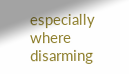especially where disarming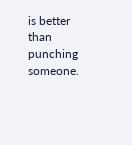is better than punching someone.